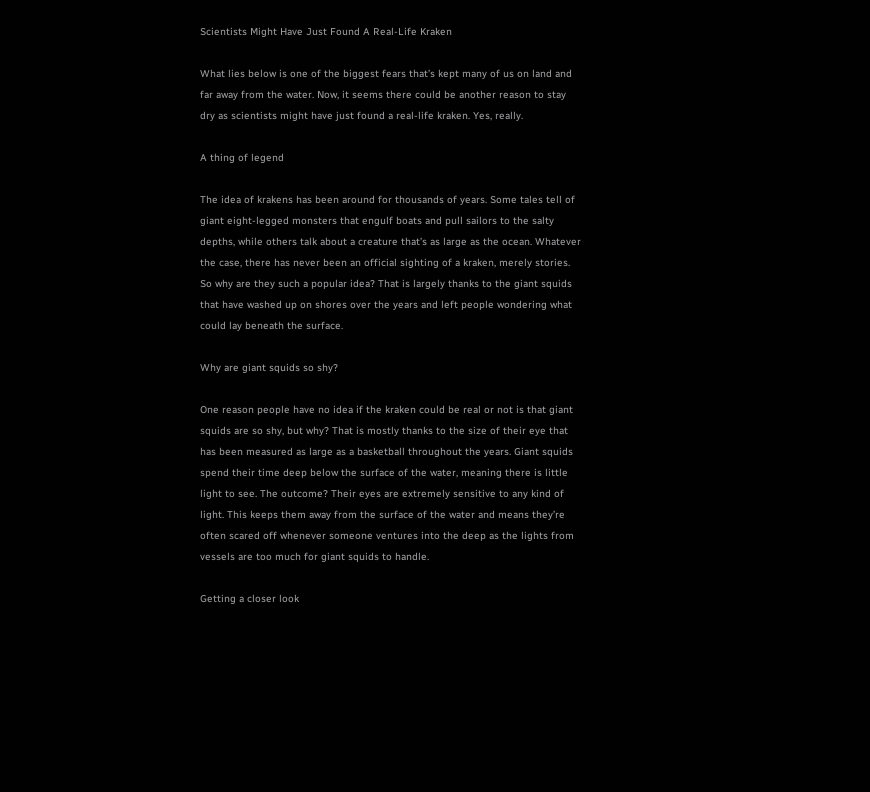Scientists Might Have Just Found A Real-Life Kraken

What lies below is one of the biggest fears that’s kept many of us on land and far away from the water. Now, it seems there could be another reason to stay dry as scientists might have just found a real-life kraken. Yes, really.

A thing of legend

The idea of krakens has been around for thousands of years. Some tales tell of giant eight-legged monsters that engulf boats and pull sailors to the salty depths, while others talk about a creature that’s as large as the ocean. Whatever the case, there has never been an official sighting of a kraken, merely stories. So why are they such a popular idea? That is largely thanks to the giant squids that have washed up on shores over the years and left people wondering what could lay beneath the surface.

Why are giant squids so shy?

One reason people have no idea if the kraken could be real or not is that giant squids are so shy, but why? That is mostly thanks to the size of their eye that has been measured as large as a basketball throughout the years. Giant squids spend their time deep below the surface of the water, meaning there is little light to see. The outcome? Their eyes are extremely sensitive to any kind of light. This keeps them away from the surface of the water and means they’re often scared off whenever someone ventures into the deep as the lights from vessels are too much for giant squids to handle.

Getting a closer look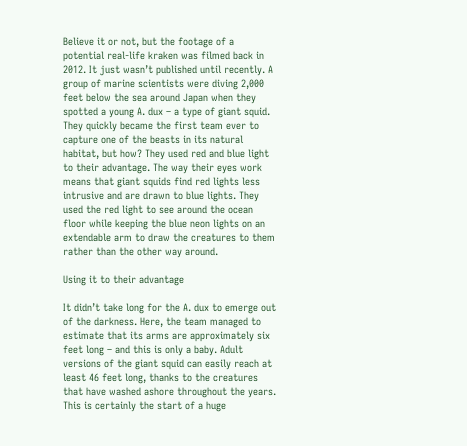Believe it or not, but the footage of a potential real-life kraken was filmed back in 2012. It just wasn’t published until recently. A group of marine scientists were diving 2,000 feet below the sea around Japan when they spotted a young A. dux – a type of giant squid. They quickly became the first team ever to capture one of the beasts in its natural habitat, but how? They used red and blue light to their advantage. The way their eyes work means that giant squids find red lights less intrusive and are drawn to blue lights. They used the red light to see around the ocean floor while keeping the blue neon lights on an extendable arm to draw the creatures to them rather than the other way around.

Using it to their advantage

It didn’t take long for the A. dux to emerge out of the darkness. Here, the team managed to estimate that its arms are approximately six feet long – and this is only a baby. Adult versions of the giant squid can easily reach at least 46 feet long, thanks to the creatures that have washed ashore throughout the years. This is certainly the start of a huge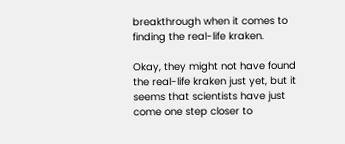breakthrough when it comes to finding the real-life kraken.

Okay, they might not have found the real-life kraken just yet, but it seems that scientists have just come one step closer to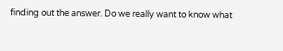finding out the answer. Do we really want to know what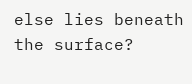else lies beneath the surface?